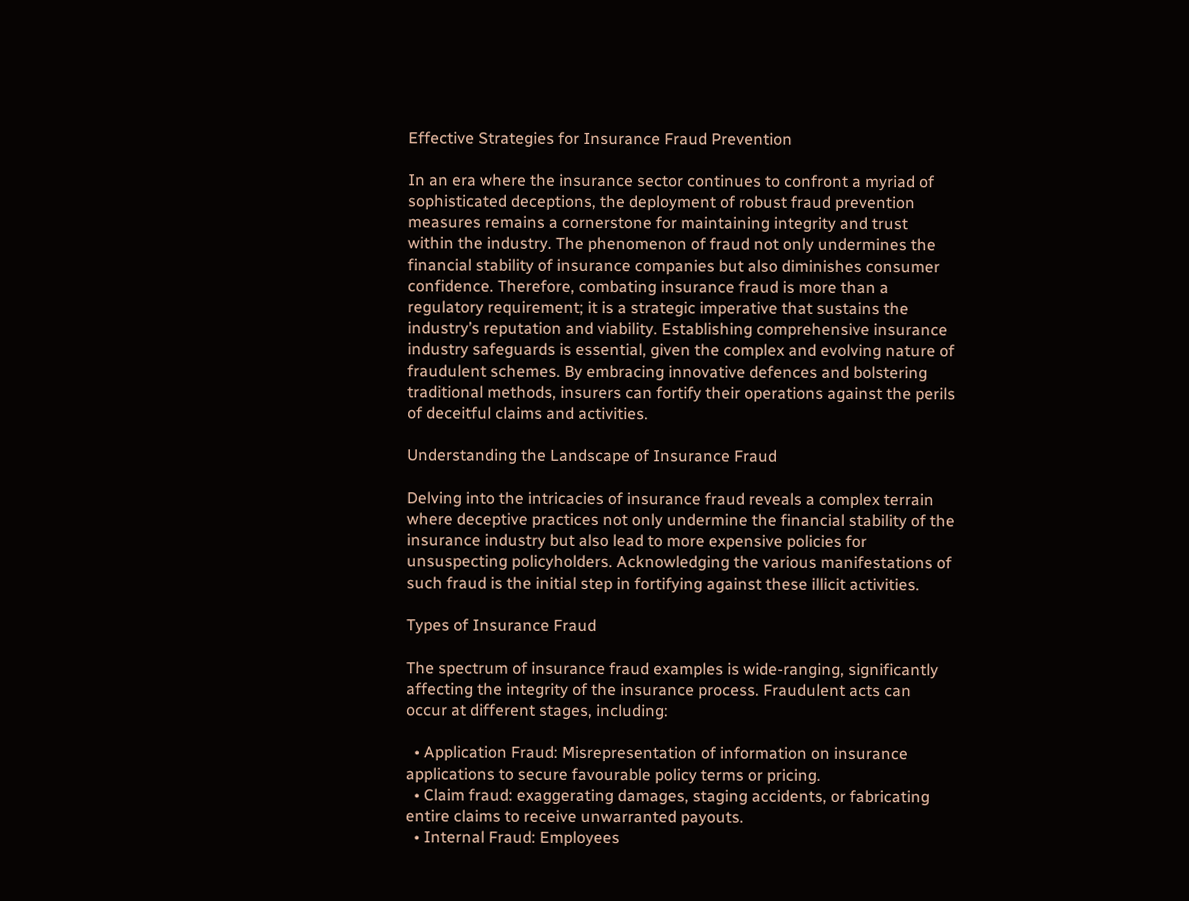Effective Strategies for Insurance Fraud Prevention

In an era where the insurance sector continues to confront a myriad of sophisticated deceptions, the deployment of robust fraud prevention measures remains a cornerstone for maintaining integrity and trust within the industry. The phenomenon of fraud not only undermines the financial stability of insurance companies but also diminishes consumer confidence. Therefore, combating insurance fraud is more than a regulatory requirement; it is a strategic imperative that sustains the industry’s reputation and viability. Establishing comprehensive insurance industry safeguards is essential, given the complex and evolving nature of fraudulent schemes. By embracing innovative defences and bolstering traditional methods, insurers can fortify their operations against the perils of deceitful claims and activities.

Understanding the Landscape of Insurance Fraud

Delving into the intricacies of insurance fraud reveals a complex terrain where deceptive practices not only undermine the financial stability of the insurance industry but also lead to more expensive policies for unsuspecting policyholders. Acknowledging the various manifestations of such fraud is the initial step in fortifying against these illicit activities.

Types of Insurance Fraud

The spectrum of insurance fraud examples is wide-ranging, significantly affecting the integrity of the insurance process. Fraudulent acts can occur at different stages, including:

  • Application Fraud: Misrepresentation of information on insurance applications to secure favourable policy terms or pricing.
  • Claim fraud: exaggerating damages, staging accidents, or fabricating entire claims to receive unwarranted payouts.
  • Internal Fraud: Employees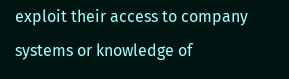exploit their access to company systems or knowledge of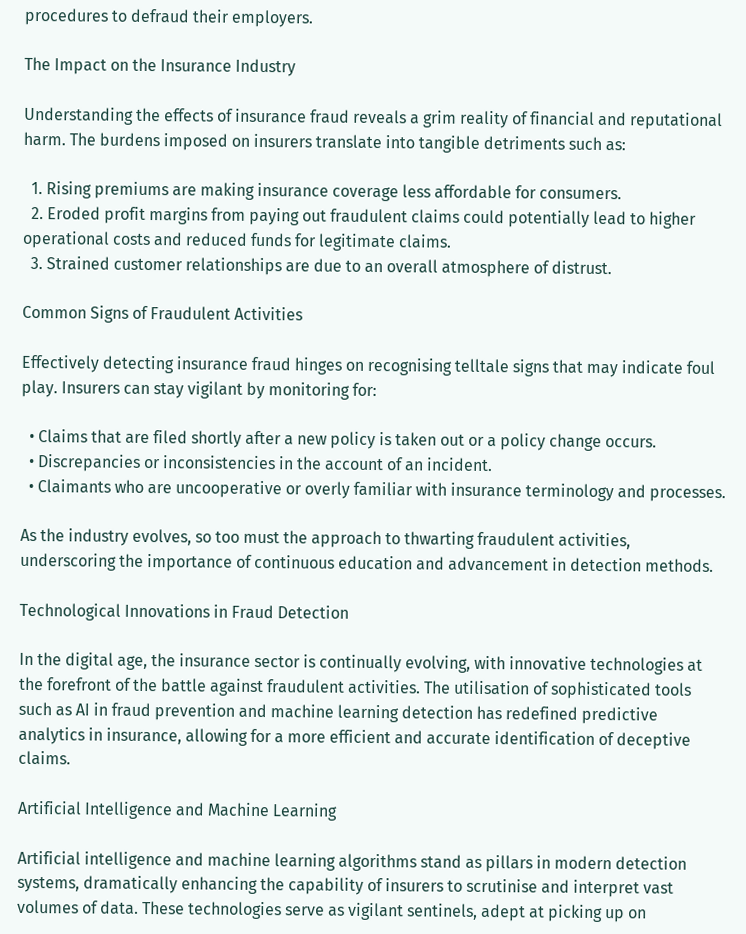procedures to defraud their employers.

The Impact on the Insurance Industry

Understanding the effects of insurance fraud reveals a grim reality of financial and reputational harm. The burdens imposed on insurers translate into tangible detriments such as:

  1. Rising premiums are making insurance coverage less affordable for consumers.
  2. Eroded profit margins from paying out fraudulent claims could potentially lead to higher operational costs and reduced funds for legitimate claims.
  3. Strained customer relationships are due to an overall atmosphere of distrust.

Common Signs of Fraudulent Activities

Effectively detecting insurance fraud hinges on recognising telltale signs that may indicate foul play. Insurers can stay vigilant by monitoring for:

  • Claims that are filed shortly after a new policy is taken out or a policy change occurs.
  • Discrepancies or inconsistencies in the account of an incident.
  • Claimants who are uncooperative or overly familiar with insurance terminology and processes.

As the industry evolves, so too must the approach to thwarting fraudulent activities, underscoring the importance of continuous education and advancement in detection methods.

Technological Innovations in Fraud Detection

In the digital age, the insurance sector is continually evolving, with innovative technologies at the forefront of the battle against fraudulent activities. The utilisation of sophisticated tools such as AI in fraud prevention and machine learning detection has redefined predictive analytics in insurance, allowing for a more efficient and accurate identification of deceptive claims.

Artificial Intelligence and Machine Learning

Artificial intelligence and machine learning algorithms stand as pillars in modern detection systems, dramatically enhancing the capability of insurers to scrutinise and interpret vast volumes of data. These technologies serve as vigilant sentinels, adept at picking up on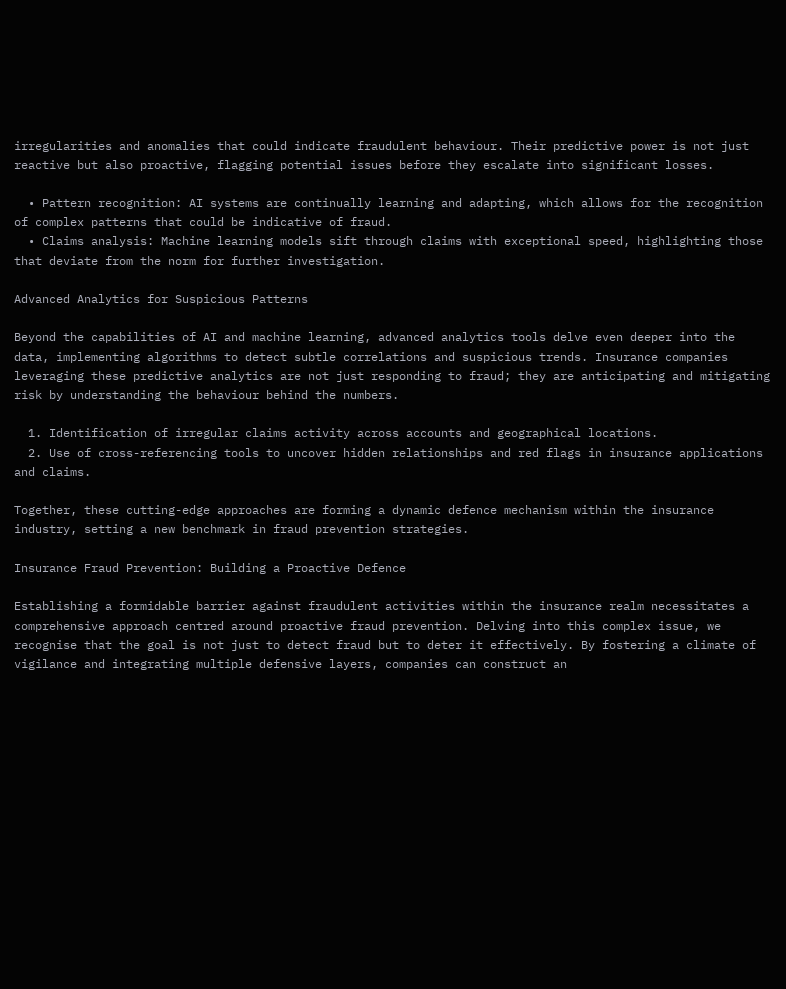irregularities and anomalies that could indicate fraudulent behaviour. Their predictive power is not just reactive but also proactive, flagging potential issues before they escalate into significant losses.

  • Pattern recognition: AI systems are continually learning and adapting, which allows for the recognition of complex patterns that could be indicative of fraud.
  • Claims analysis: Machine learning models sift through claims with exceptional speed, highlighting those that deviate from the norm for further investigation.

Advanced Analytics for Suspicious Patterns

Beyond the capabilities of AI and machine learning, advanced analytics tools delve even deeper into the data, implementing algorithms to detect subtle correlations and suspicious trends. Insurance companies leveraging these predictive analytics are not just responding to fraud; they are anticipating and mitigating risk by understanding the behaviour behind the numbers.

  1. Identification of irregular claims activity across accounts and geographical locations.
  2. Use of cross-referencing tools to uncover hidden relationships and red flags in insurance applications and claims.

Together, these cutting-edge approaches are forming a dynamic defence mechanism within the insurance industry, setting a new benchmark in fraud prevention strategies.

Insurance Fraud Prevention: Building a Proactive Defence

Establishing a formidable barrier against fraudulent activities within the insurance realm necessitates a comprehensive approach centred around proactive fraud prevention. Delving into this complex issue, we recognise that the goal is not just to detect fraud but to deter it effectively. By fostering a climate of vigilance and integrating multiple defensive layers, companies can construct an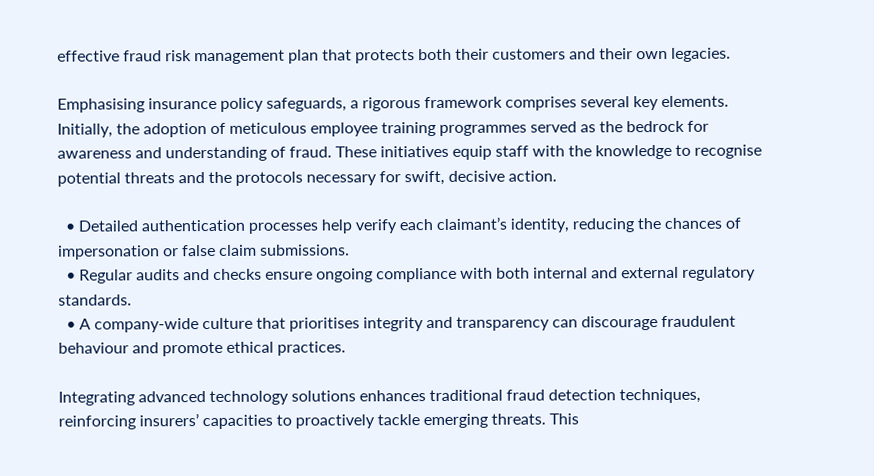effective fraud risk management plan that protects both their customers and their own legacies.

Emphasising insurance policy safeguards, a rigorous framework comprises several key elements. Initially, the adoption of meticulous employee training programmes served as the bedrock for awareness and understanding of fraud. These initiatives equip staff with the knowledge to recognise potential threats and the protocols necessary for swift, decisive action.

  • Detailed authentication processes help verify each claimant’s identity, reducing the chances of impersonation or false claim submissions.
  • Regular audits and checks ensure ongoing compliance with both internal and external regulatory standards.
  • A company-wide culture that prioritises integrity and transparency can discourage fraudulent behaviour and promote ethical practices.

Integrating advanced technology solutions enhances traditional fraud detection techniques, reinforcing insurers’ capacities to proactively tackle emerging threats. This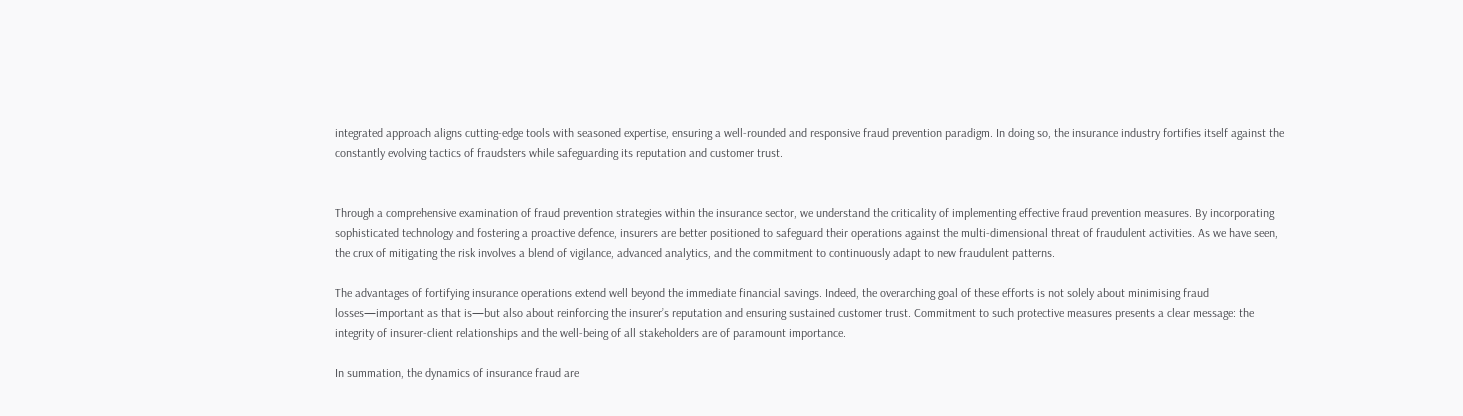integrated approach aligns cutting-edge tools with seasoned expertise, ensuring a well-rounded and responsive fraud prevention paradigm. In doing so, the insurance industry fortifies itself against the constantly evolving tactics of fraudsters while safeguarding its reputation and customer trust.


Through a comprehensive examination of fraud prevention strategies within the insurance sector, we understand the criticality of implementing effective fraud prevention measures. By incorporating sophisticated technology and fostering a proactive defence, insurers are better positioned to safeguard their operations against the multi-dimensional threat of fraudulent activities. As we have seen, the crux of mitigating the risk involves a blend of vigilance, advanced analytics, and the commitment to continuously adapt to new fraudulent patterns.

The advantages of fortifying insurance operations extend well beyond the immediate financial savings. Indeed, the overarching goal of these efforts is not solely about minimising fraud losses—important as that is—but also about reinforcing the insurer’s reputation and ensuring sustained customer trust. Commitment to such protective measures presents a clear message: the integrity of insurer-client relationships and the well-being of all stakeholders are of paramount importance.

In summation, the dynamics of insurance fraud are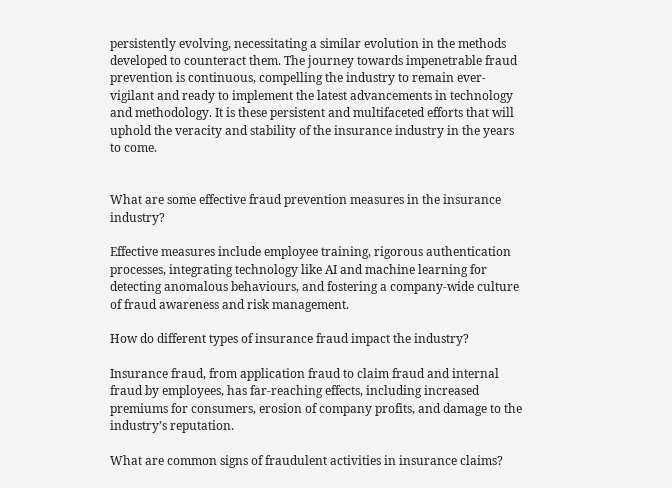persistently evolving, necessitating a similar evolution in the methods developed to counteract them. The journey towards impenetrable fraud prevention is continuous, compelling the industry to remain ever-vigilant and ready to implement the latest advancements in technology and methodology. It is these persistent and multifaceted efforts that will uphold the veracity and stability of the insurance industry in the years to come.


What are some effective fraud prevention measures in the insurance industry?

Effective measures include employee training, rigorous authentication processes, integrating technology like AI and machine learning for detecting anomalous behaviours, and fostering a company-wide culture of fraud awareness and risk management.

How do different types of insurance fraud impact the industry?

Insurance fraud, from application fraud to claim fraud and internal fraud by employees, has far-reaching effects, including increased premiums for consumers, erosion of company profits, and damage to the industry’s reputation.

What are common signs of fraudulent activities in insurance claims?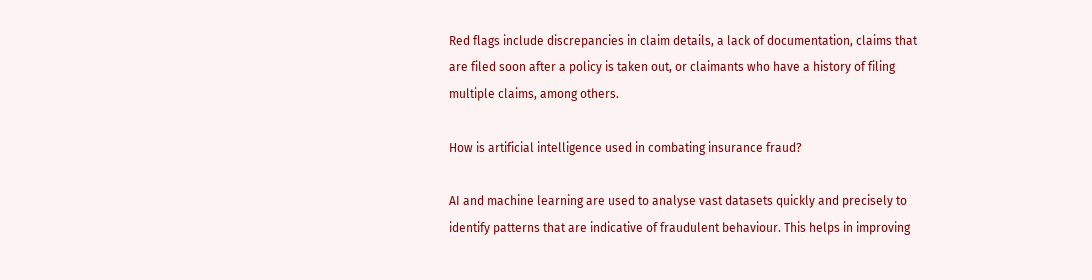Red flags include discrepancies in claim details, a lack of documentation, claims that are filed soon after a policy is taken out, or claimants who have a history of filing multiple claims, among others.

How is artificial intelligence used in combating insurance fraud?

AI and machine learning are used to analyse vast datasets quickly and precisely to identify patterns that are indicative of fraudulent behaviour. This helps in improving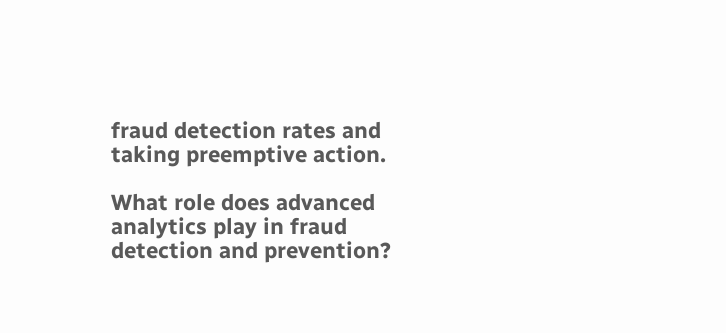fraud detection rates and taking preemptive action.

What role does advanced analytics play in fraud detection and prevention?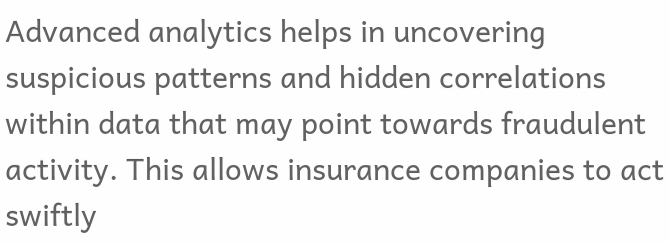Advanced analytics helps in uncovering suspicious patterns and hidden correlations within data that may point towards fraudulent activity. This allows insurance companies to act swiftly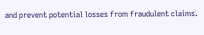and prevent potential losses from fraudulent claims.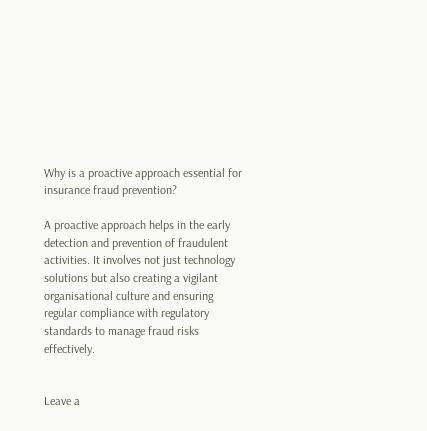Why is a proactive approach essential for insurance fraud prevention?

A proactive approach helps in the early detection and prevention of fraudulent activities. It involves not just technology solutions but also creating a vigilant organisational culture and ensuring regular compliance with regulatory standards to manage fraud risks effectively.


Leave a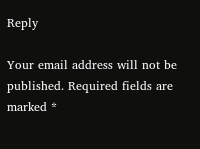Reply

Your email address will not be published. Required fields are marked *